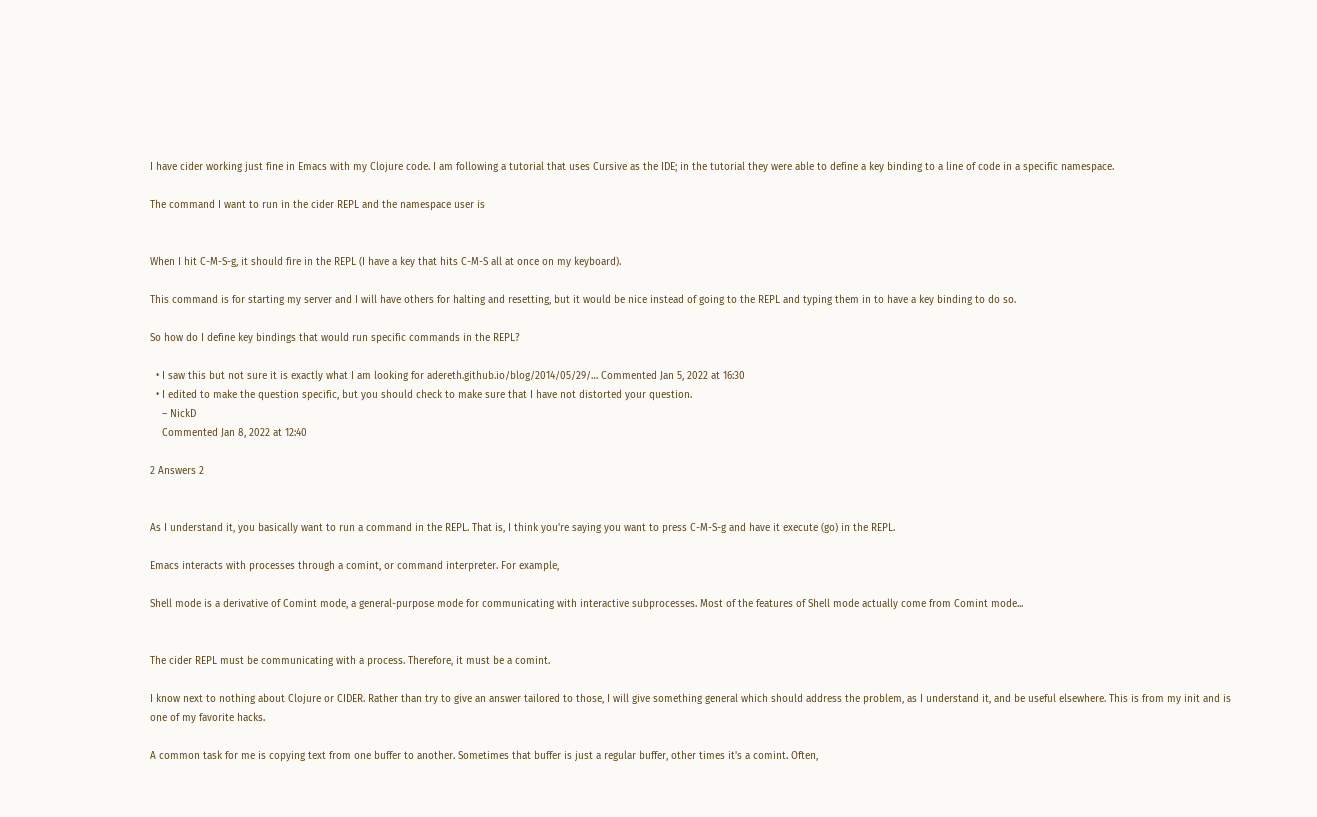I have cider working just fine in Emacs with my Clojure code. I am following a tutorial that uses Cursive as the IDE; in the tutorial they were able to define a key binding to a line of code in a specific namespace.

The command I want to run in the cider REPL and the namespace user is


When I hit C-M-S-g, it should fire in the REPL (I have a key that hits C-M-S all at once on my keyboard).

This command is for starting my server and I will have others for halting and resetting, but it would be nice instead of going to the REPL and typing them in to have a key binding to do so.

So how do I define key bindings that would run specific commands in the REPL?

  • I saw this but not sure it is exactly what I am looking for adereth.github.io/blog/2014/05/29/… Commented Jan 5, 2022 at 16:30
  • I edited to make the question specific, but you should check to make sure that I have not distorted your question.
    – NickD
    Commented Jan 8, 2022 at 12:40

2 Answers 2


As I understand it, you basically want to run a command in the REPL. That is, I think you're saying you want to press C-M-S-g and have it execute (go) in the REPL.

Emacs interacts with processes through a comint, or command interpreter. For example,

Shell mode is a derivative of Comint mode, a general-purpose mode for communicating with interactive subprocesses. Most of the features of Shell mode actually come from Comint mode...


The cider REPL must be communicating with a process. Therefore, it must be a comint.

I know next to nothing about Clojure or CIDER. Rather than try to give an answer tailored to those, I will give something general which should address the problem, as I understand it, and be useful elsewhere. This is from my init and is one of my favorite hacks.

A common task for me is copying text from one buffer to another. Sometimes that buffer is just a regular buffer, other times it's a comint. Often,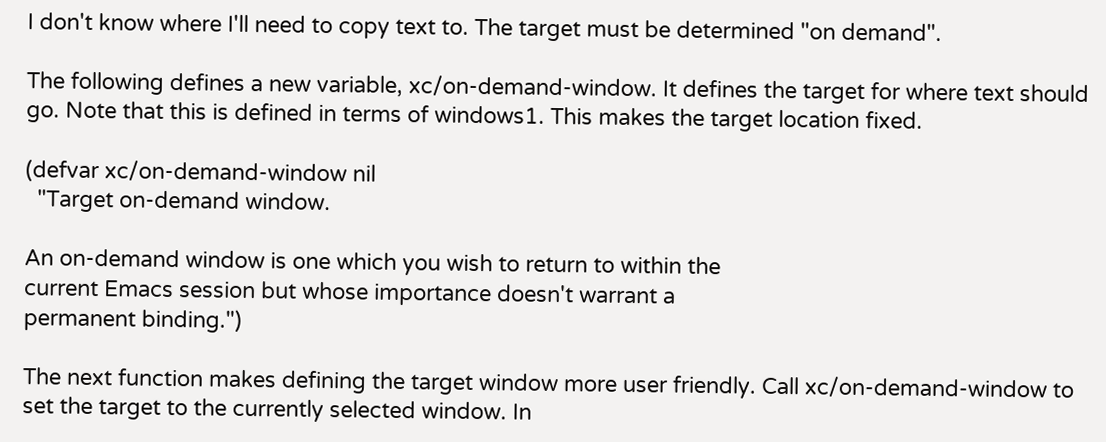I don't know where I'll need to copy text to. The target must be determined "on demand".

The following defines a new variable, xc/on-demand-window. It defines the target for where text should go. Note that this is defined in terms of windows1. This makes the target location fixed.

(defvar xc/on-demand-window nil
  "Target on-demand window.

An on-demand window is one which you wish to return to within the
current Emacs session but whose importance doesn't warrant a
permanent binding.")

The next function makes defining the target window more user friendly. Call xc/on-demand-window to set the target to the currently selected window. In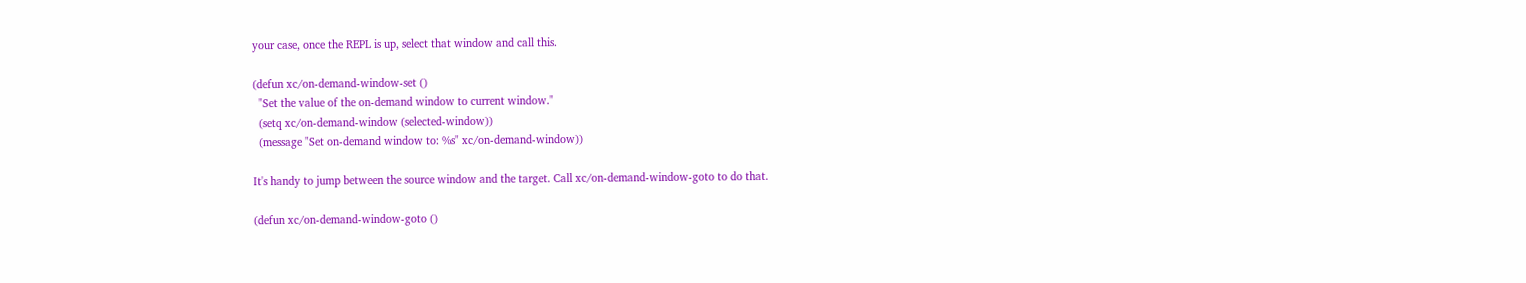your case, once the REPL is up, select that window and call this.

(defun xc/on-demand-window-set ()
  "Set the value of the on-demand window to current window."
  (setq xc/on-demand-window (selected-window))
  (message "Set on-demand window to: %s" xc/on-demand-window))

It's handy to jump between the source window and the target. Call xc/on-demand-window-goto to do that.

(defun xc/on-demand-window-goto ()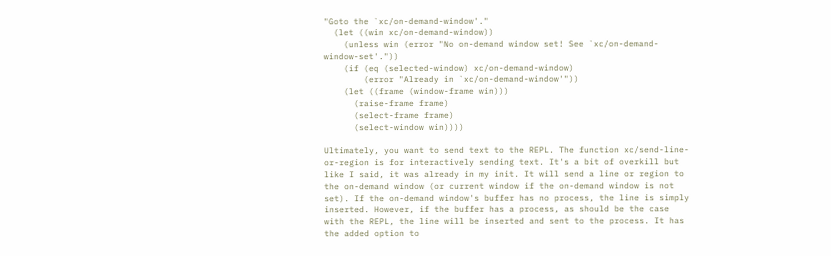"Goto the `xc/on-demand-window'."
  (let ((win xc/on-demand-window))
    (unless win (error "No on-demand window set! See `xc/on-demand-window-set'."))
    (if (eq (selected-window) xc/on-demand-window)
        (error "Already in `xc/on-demand-window'"))
    (let ((frame (window-frame win)))
      (raise-frame frame)
      (select-frame frame)
      (select-window win))))

Ultimately, you want to send text to the REPL. The function xc/send-line-or-region is for interactively sending text. It's a bit of overkill but like I said, it was already in my init. It will send a line or region to the on-demand window (or current window if the on-demand window is not set). If the on-demand window's buffer has no process, the line is simply inserted. However, if the buffer has a process, as should be the case with the REPL, the line will be inserted and sent to the process. It has the added option to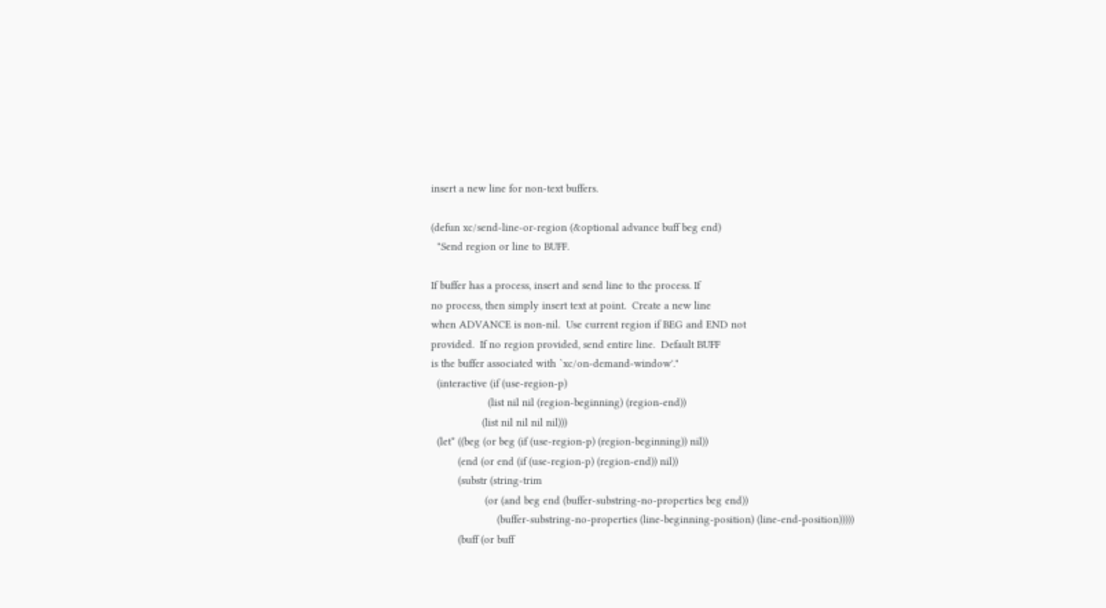insert a new line for non-text buffers.

(defun xc/send-line-or-region (&optional advance buff beg end)
  "Send region or line to BUFF.

If buffer has a process, insert and send line to the process. If
no process, then simply insert text at point.  Create a new line
when ADVANCE is non-nil.  Use current region if BEG and END not
provided.  If no region provided, send entire line.  Default BUFF
is the buffer associated with `xc/on-demand-window'."
  (interactive (if (use-region-p)
                   (list nil nil (region-beginning) (region-end))
                 (list nil nil nil nil)))
  (let* ((beg (or beg (if (use-region-p) (region-beginning)) nil))
         (end (or end (if (use-region-p) (region-end)) nil))
         (substr (string-trim
                  (or (and beg end (buffer-substring-no-properties beg end))
                      (buffer-substring-no-properties (line-beginning-position) (line-end-position)))))
         (buff (or buff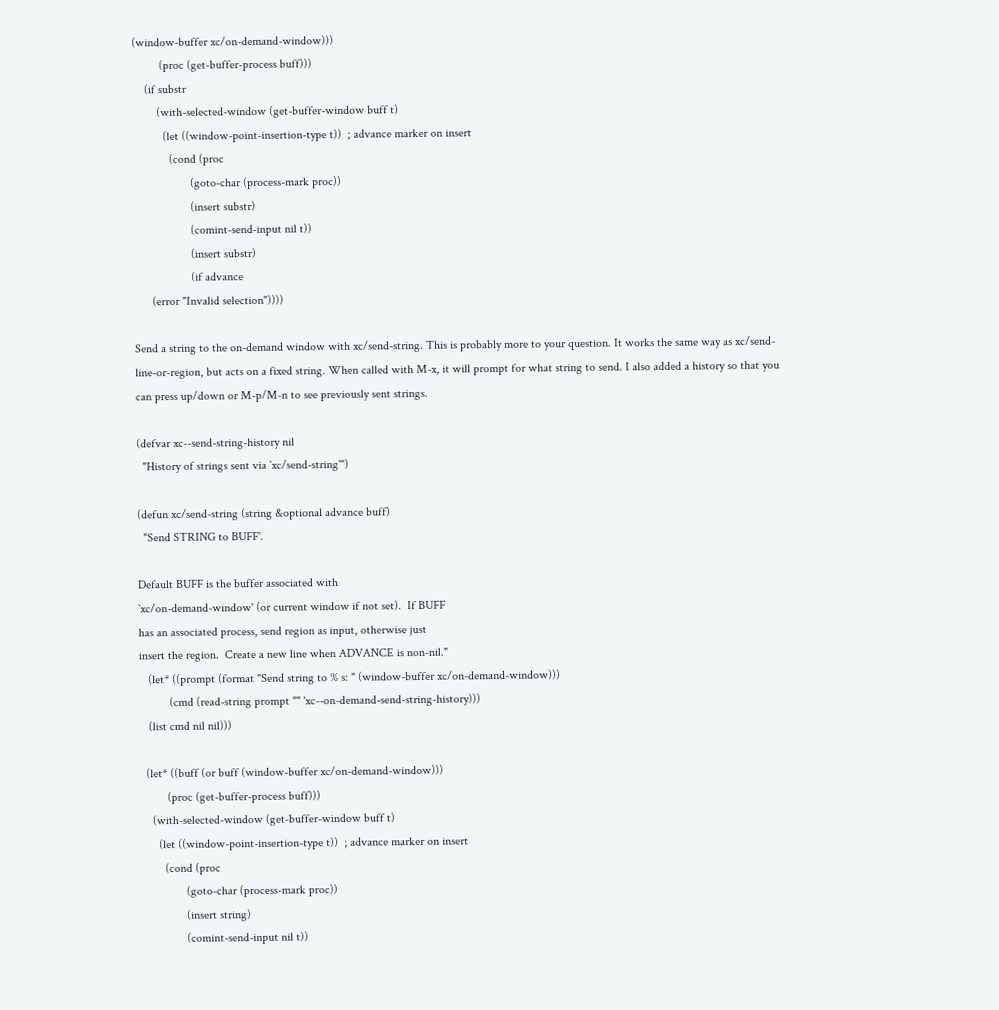(window-buffer xc/on-demand-window)))
         (proc (get-buffer-process buff)))
    (if substr
        (with-selected-window (get-buffer-window buff t)
          (let ((window-point-insertion-type t))  ; advance marker on insert
            (cond (proc
                   (goto-char (process-mark proc))
                   (insert substr)
                   (comint-send-input nil t))
                   (insert substr)
                   (if advance
      (error "Invalid selection"))))

Send a string to the on-demand window with xc/send-string. This is probably more to your question. It works the same way as xc/send-line-or-region, but acts on a fixed string. When called with M-x, it will prompt for what string to send. I also added a history so that you can press up/down or M-p/M-n to see previously sent strings.

(defvar xc--send-string-history nil
  "History of strings sent via `xc/send-string'")

(defun xc/send-string (string &optional advance buff)
  "Send STRING to BUFF'.

Default BUFF is the buffer associated with
`xc/on-demand-window' (or current window if not set).  If BUFF
has an associated process, send region as input, otherwise just
insert the region.  Create a new line when ADVANCE is non-nil."
   (let* ((prompt (format "Send string to % s: " (window-buffer xc/on-demand-window)))
          (cmd (read-string prompt "" 'xc--on-demand-send-string-history)))
   (list cmd nil nil)))

  (let* ((buff (or buff (window-buffer xc/on-demand-window)))
         (proc (get-buffer-process buff)))
    (with-selected-window (get-buffer-window buff t)
      (let ((window-point-insertion-type t))  ; advance marker on insert
        (cond (proc
               (goto-char (process-mark proc))
               (insert string)
               (comint-send-input nil t))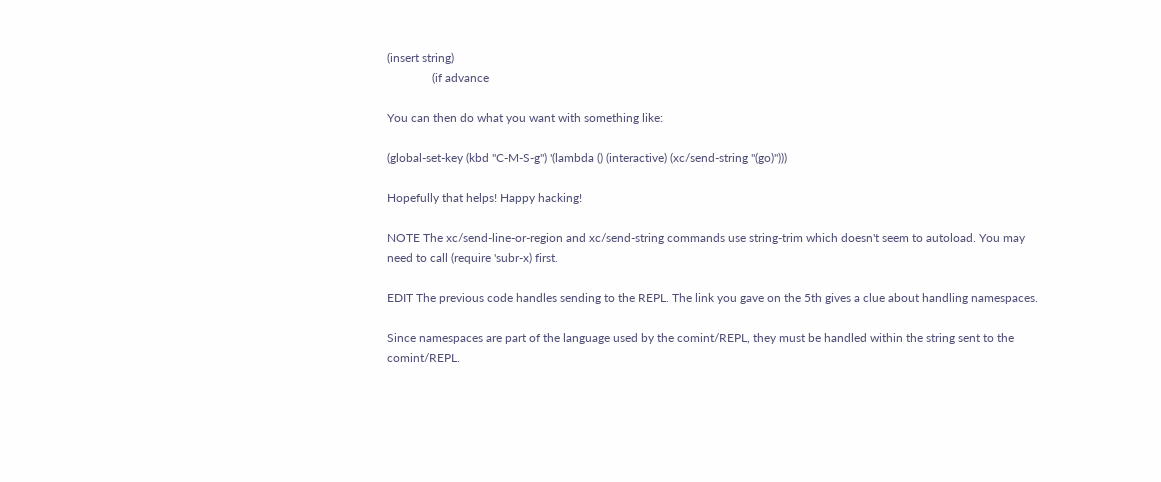(insert string)
               (if advance

You can then do what you want with something like:

(global-set-key (kbd "C-M-S-g") '(lambda () (interactive) (xc/send-string "(go)")))

Hopefully that helps! Happy hacking!

NOTE The xc/send-line-or-region and xc/send-string commands use string-trim which doesn't seem to autoload. You may need to call (require 'subr-x) first.

EDIT The previous code handles sending to the REPL. The link you gave on the 5th gives a clue about handling namespaces.

Since namespaces are part of the language used by the comint/REPL, they must be handled within the string sent to the comint/REPL.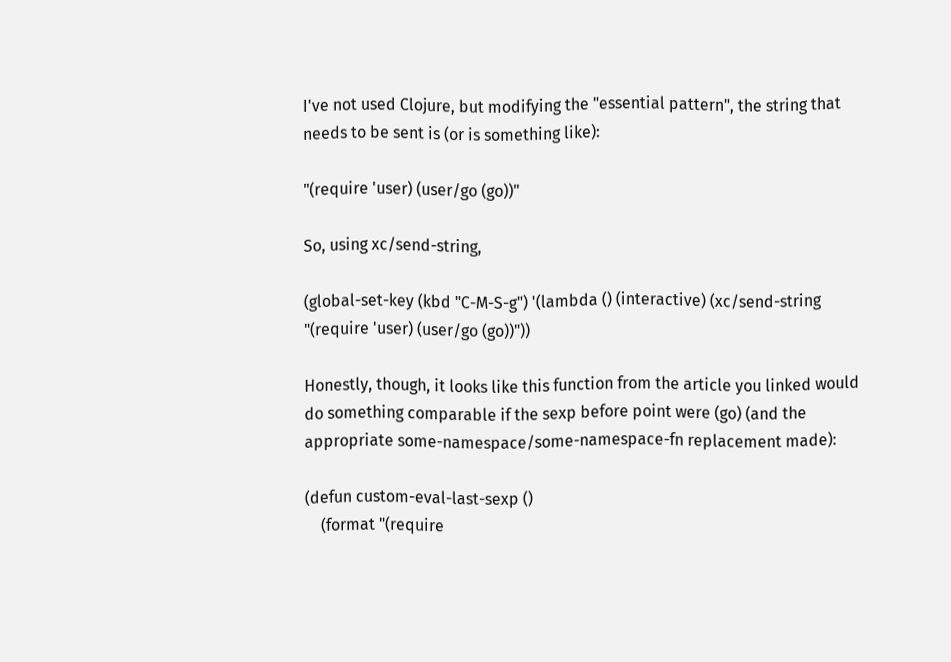I've not used Clojure, but modifying the "essential pattern", the string that needs to be sent is (or is something like):

"(require 'user) (user/go (go))"

So, using xc/send-string,

(global-set-key (kbd "C-M-S-g") '(lambda () (interactive) (xc/send-string "(require 'user) (user/go (go))"))

Honestly, though, it looks like this function from the article you linked would do something comparable if the sexp before point were (go) (and the appropriate some-namespace/some-namespace-fn replacement made):

(defun custom-eval-last-sexp ()
    (format "(require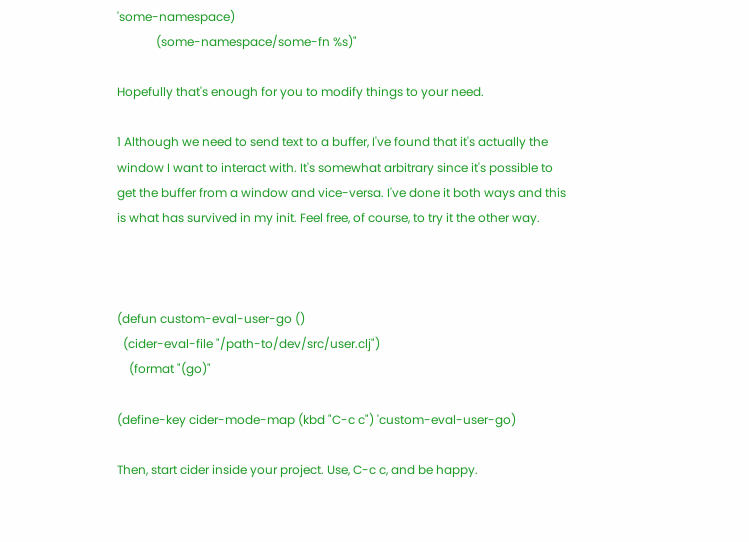'some-namespace)
             (some-namespace/some-fn %s)"

Hopefully that's enough for you to modify things to your need.

1 Although we need to send text to a buffer, I've found that it's actually the window I want to interact with. It's somewhat arbitrary since it's possible to get the buffer from a window and vice-versa. I've done it both ways and this is what has survived in my init. Feel free, of course, to try it the other way.



(defun custom-eval-user-go ()
  (cider-eval-file "/path-to/dev/src/user.clj")
    (format "(go)"

(define-key cider-mode-map (kbd "C-c c") 'custom-eval-user-go)

Then, start cider inside your project. Use, C-c c, and be happy.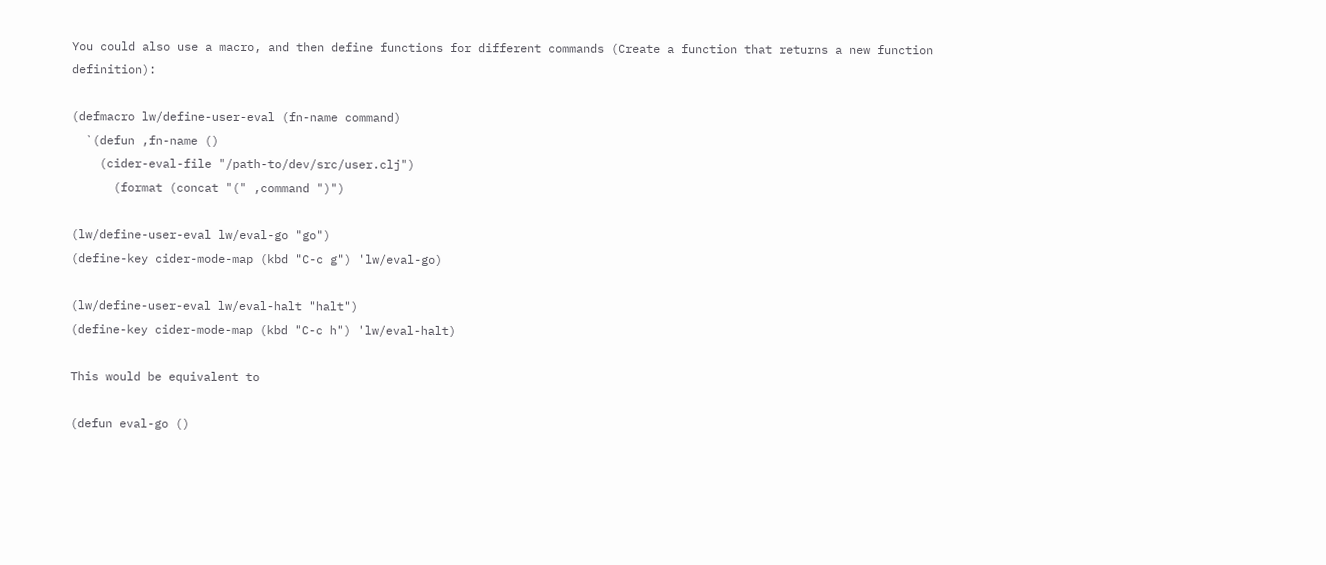You could also use a macro, and then define functions for different commands (Create a function that returns a new function definition):

(defmacro lw/define-user-eval (fn-name command)
  `(defun ,fn-name ()
    (cider-eval-file "/path-to/dev/src/user.clj")
      (format (concat "(" ,command ")")

(lw/define-user-eval lw/eval-go "go")
(define-key cider-mode-map (kbd "C-c g") 'lw/eval-go)

(lw/define-user-eval lw/eval-halt "halt")
(define-key cider-mode-map (kbd "C-c h") 'lw/eval-halt)

This would be equivalent to

(defun eval-go ()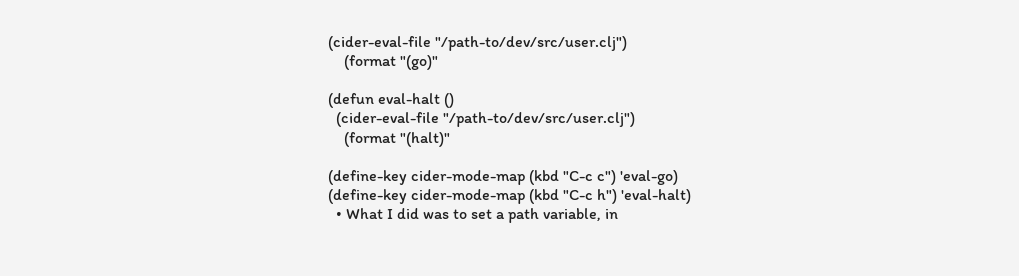(cider-eval-file "/path-to/dev/src/user.clj")
    (format "(go)"

(defun eval-halt ()
  (cider-eval-file "/path-to/dev/src/user.clj")
    (format "(halt)"

(define-key cider-mode-map (kbd "C-c c") 'eval-go)
(define-key cider-mode-map (kbd "C-c h") 'eval-halt)
  • What I did was to set a path variable, in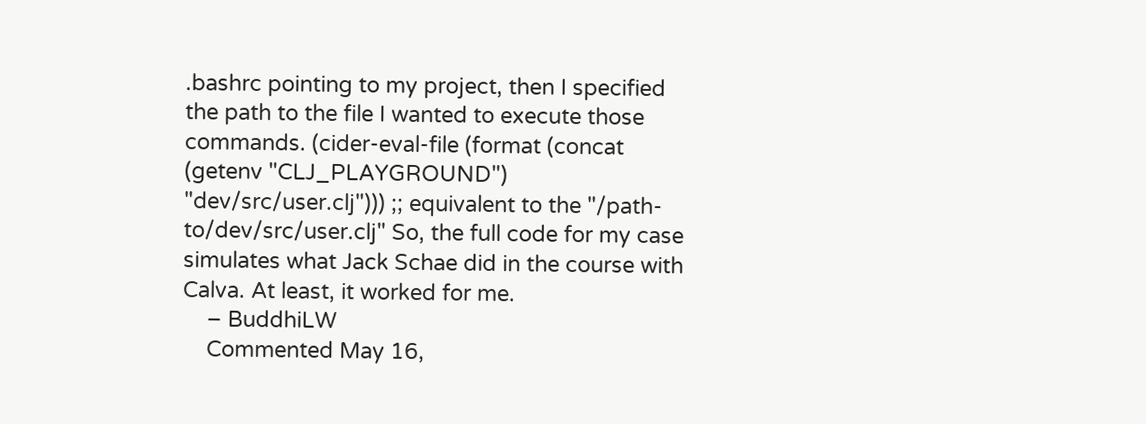.bashrc pointing to my project, then I specified the path to the file I wanted to execute those commands. (cider-eval-file (format (concat (getenv "CLJ_PLAYGROUND") "dev/src/user.clj"))) ;; equivalent to the "/path-to/dev/src/user.clj" So, the full code for my case simulates what Jack Schae did in the course with Calva. At least, it worked for me.
    – BuddhiLW
    Commented May 16,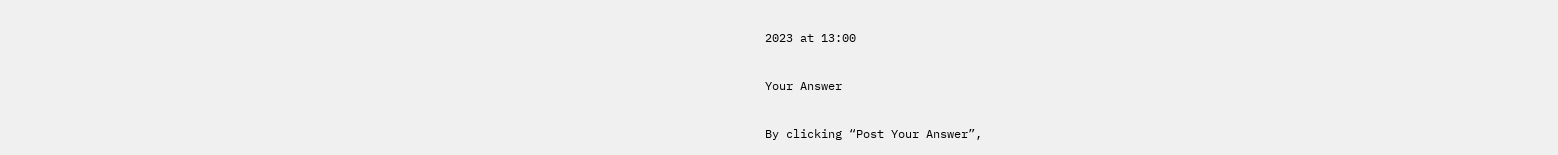2023 at 13:00

Your Answer

By clicking “Post Your Answer”,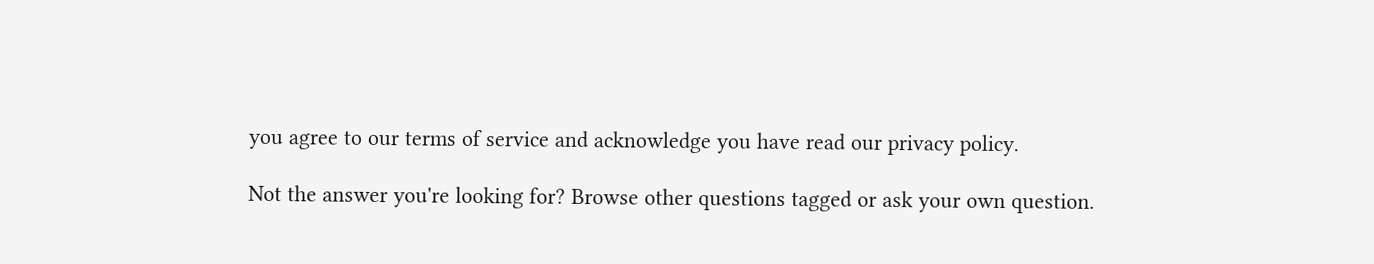you agree to our terms of service and acknowledge you have read our privacy policy.

Not the answer you're looking for? Browse other questions tagged or ask your own question.